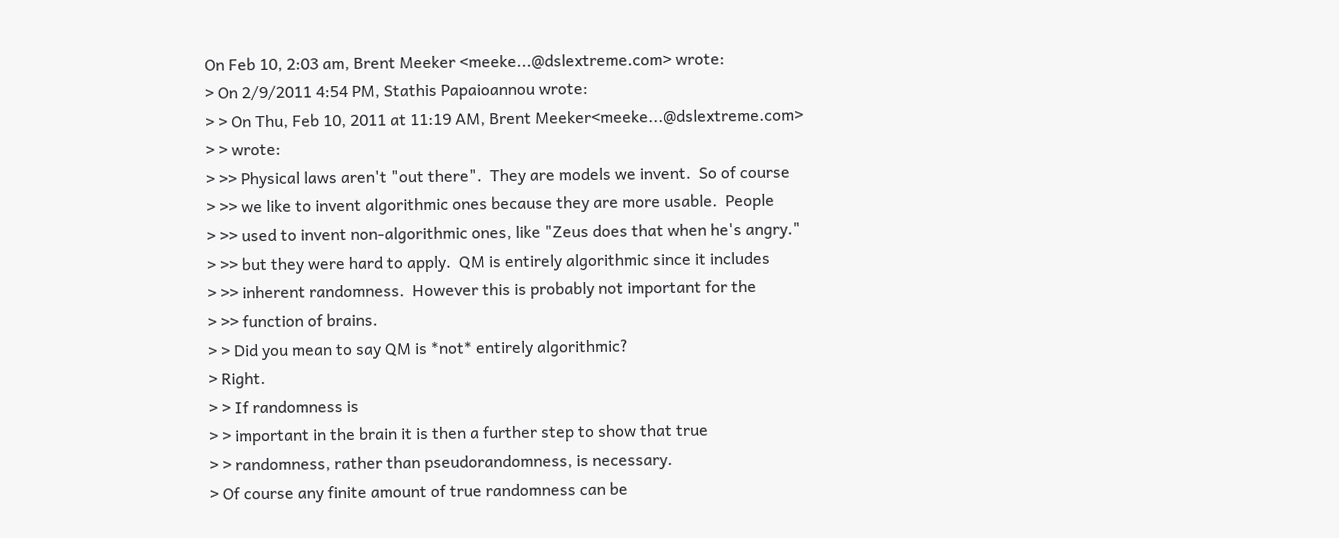On Feb 10, 2:03 am, Brent Meeker <meeke...@dslextreme.com> wrote:
> On 2/9/2011 4:54 PM, Stathis Papaioannou wrote:
> > On Thu, Feb 10, 2011 at 11:19 AM, Brent Meeker<meeke...@dslextreme.com>
> > wrote:
> >> Physical laws aren't "out there".  They are models we invent.  So of course
> >> we like to invent algorithmic ones because they are more usable.  People
> >> used to invent non-algorithmic ones, like "Zeus does that when he's angry."
> >> but they were hard to apply.  QM is entirely algorithmic since it includes
> >> inherent randomness.  However this is probably not important for the
> >> function of brains.
> > Did you mean to say QM is *not* entirely algorithmic?
> Right.
> > If randomness is
> > important in the brain it is then a further step to show that true
> > randomness, rather than pseudorandomness, is necessary.
> Of course any finite amount of true randomness can be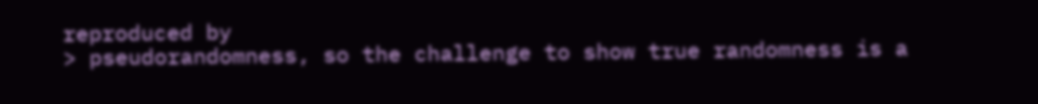reproduced by
> pseudorandomness, so the challenge to show true randomness is a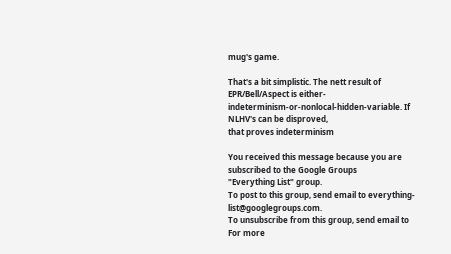mug's game.

That's a bit simplistic. The nett result of EPR/Bell/Aspect is either-
indeterminism-or-nonlocal-hidden-variable. If NLHV's can be disproved,
that proves indeterminism

You received this message because you are subscribed to the Google Groups
"Everything List" group.
To post to this group, send email to everything-list@googlegroups.com.
To unsubscribe from this group, send email to
For more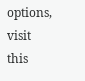options, visit this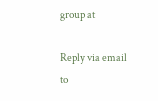group at

Reply via email to